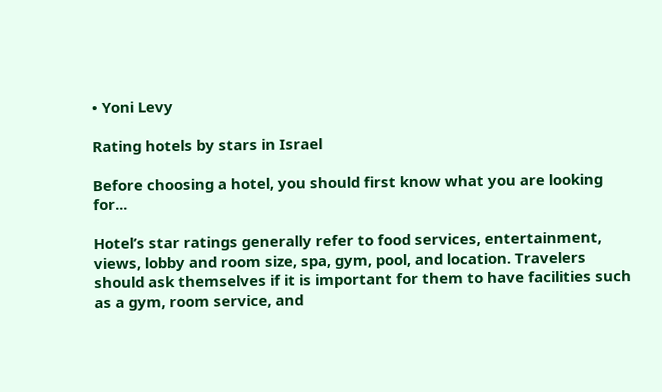• Yoni Levy

Rating hotels by stars in Israel

Before choosing a hotel, you should first know what you are looking for...

Hotel’s star ratings generally refer to food services, entertainment, views, lobby and room size, spa, gym, pool, and location. Travelers should ask themselves if it is important for them to have facilities such as a gym, room service, and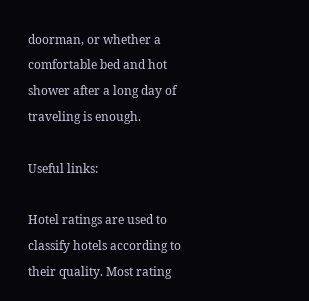doorman, or whether a comfortable bed and hot shower after a long day of traveling is enough.

Useful links:

Hotel ratings are used to classify hotels according to their quality. Most rating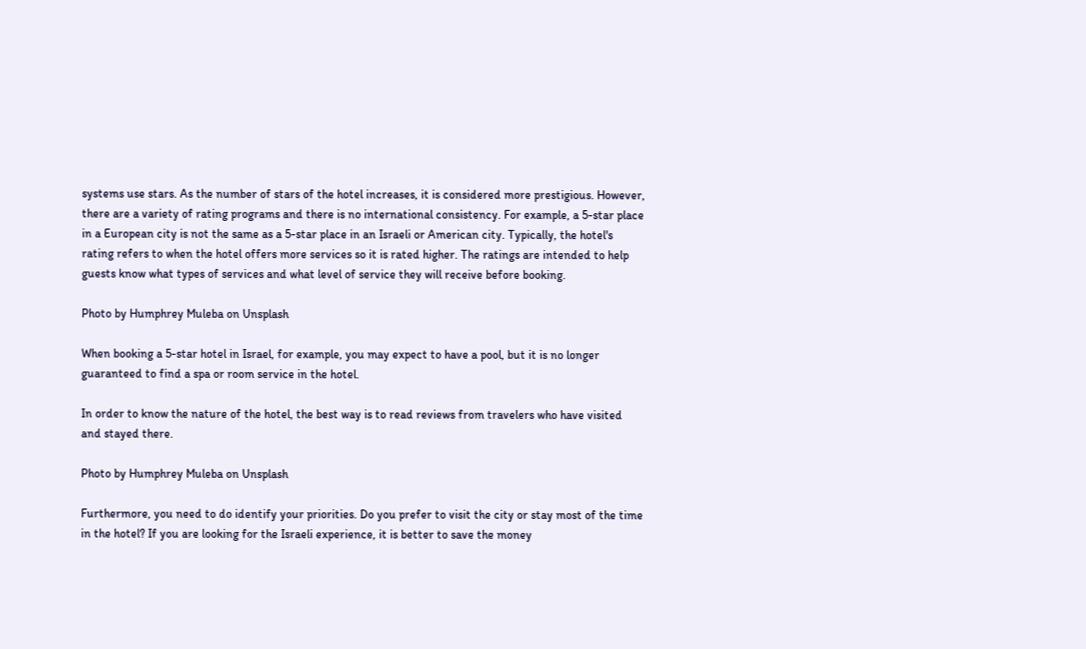systems use stars. As the number of stars of the hotel increases, it is considered more prestigious. However, there are a variety of rating programs and there is no international consistency. For example, a 5-star place in a European city is not the same as a 5-star place in an Israeli or American city. Typically, the hotel's rating refers to when the hotel offers more services so it is rated higher. The ratings are intended to help guests know what types of services and what level of service they will receive before booking.

Photo by Humphrey Muleba on Unsplash

When booking a 5-star hotel in Israel, for example, you may expect to have a pool, but it is no longer guaranteed to find a spa or room service in the hotel.

In order to know the nature of the hotel, the best way is to read reviews from travelers who have visited and stayed there.

Photo by Humphrey Muleba on Unsplash

Furthermore, you need to do identify your priorities. Do you prefer to visit the city or stay most of the time in the hotel? If you are looking for the Israeli experience, it is better to save the money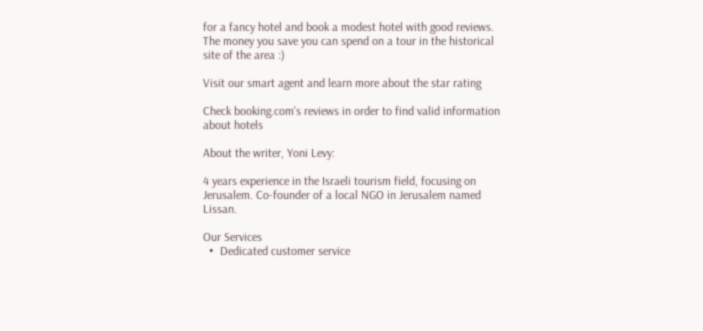for a fancy hotel and book a modest hotel with good reviews. The money you save you can spend on a tour in the historical site of the area :)

Visit our smart agent and learn more about the star rating

Check booking.com's reviews in order to find valid information about hotels

About the writer, Yoni Levy:

4 years experience in the Israeli tourism field, focusing on Jerusalem. Co-founder of a local NGO in Jerusalem named Lissan.

Our Services
  •  Dedicated customer service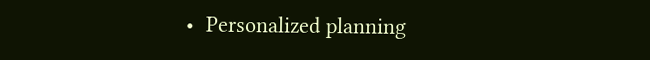•  Personalized planning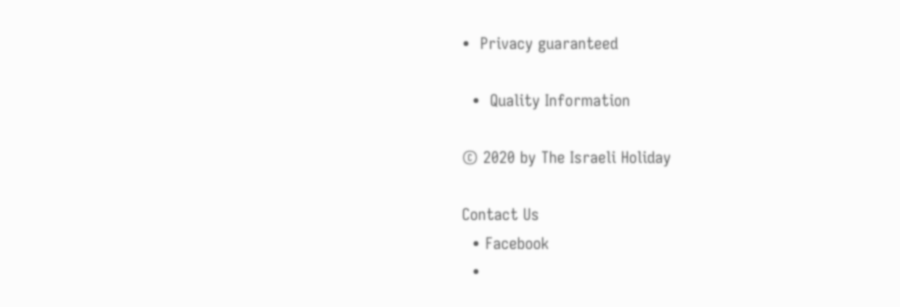•  Privacy guaranteed

  •  Quality Information

© 2020 by The Israeli Holiday

Contact Us
  • Facebook
  •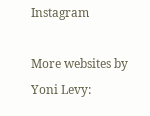Instagram

More websites by Yoni Levy: